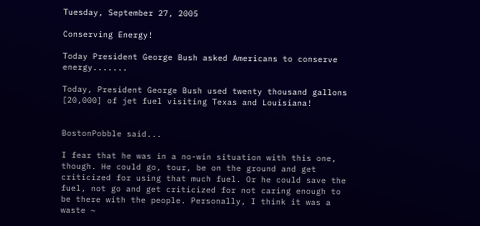Tuesday, September 27, 2005

Conserving Energy!

Today President George Bush asked Americans to conserve energy.......

Today, President George Bush used twenty thousand gallons [20,000] of jet fuel visiting Texas and Louisiana!


BostonPobble said...

I fear that he was in a no-win situation with this one, though. He could go, tour, be on the ground and get criticized for using that much fuel. Or he could save the fuel, not go and get criticized for not caring enough to be there with the people. Personally, I think it was a waste ~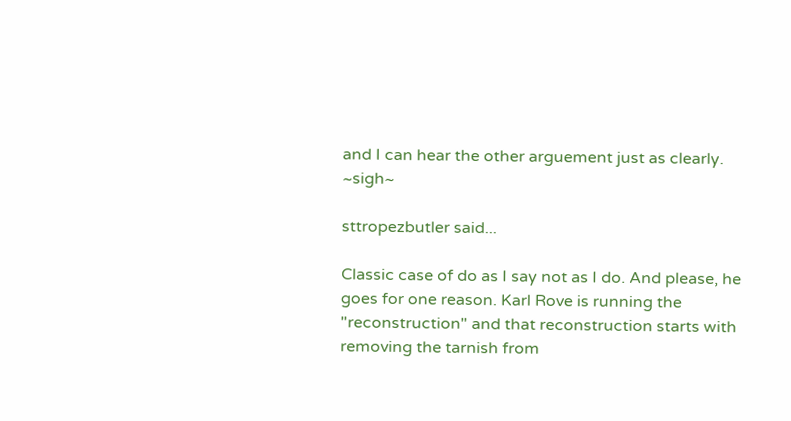and I can hear the other arguement just as clearly. ~sigh~

sttropezbutler said...

Classic case of do as I say not as I do. And please, he goes for one reason. Karl Rove is running the "reconstruction" and that reconstruction starts with removing the tarnish from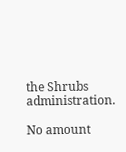the Shrubs administration.

No amount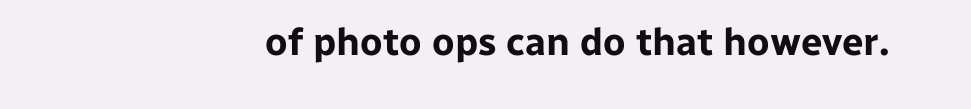of photo ops can do that however.